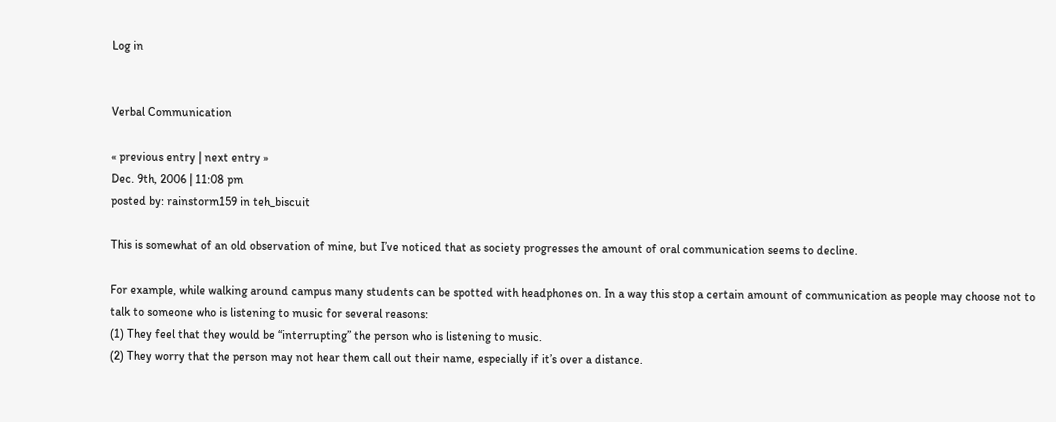Log in


Verbal Communication

« previous entry | next entry »
Dec. 9th, 2006 | 11:08 pm
posted by: rainstorm159 in teh_biscuit

This is somewhat of an old observation of mine, but I’ve noticed that as society progresses the amount of oral communication seems to decline.

For example, while walking around campus many students can be spotted with headphones on. In a way this stop a certain amount of communication as people may choose not to talk to someone who is listening to music for several reasons:
(1) They feel that they would be “interrupting” the person who is listening to music.
(2) They worry that the person may not hear them call out their name, especially if it’s over a distance.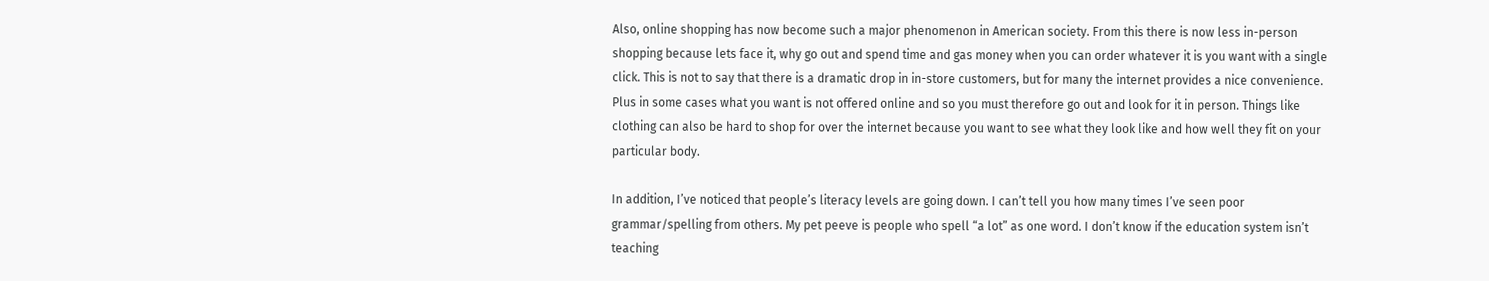Also, online shopping has now become such a major phenomenon in American society. From this there is now less in-person shopping because lets face it, why go out and spend time and gas money when you can order whatever it is you want with a single click. This is not to say that there is a dramatic drop in in-store customers, but for many the internet provides a nice convenience. Plus in some cases what you want is not offered online and so you must therefore go out and look for it in person. Things like clothing can also be hard to shop for over the internet because you want to see what they look like and how well they fit on your particular body.

In addition, I’ve noticed that people’s literacy levels are going down. I can’t tell you how many times I’ve seen poor grammar/spelling from others. My pet peeve is people who spell “a lot” as one word. I don’t know if the education system isn’t teaching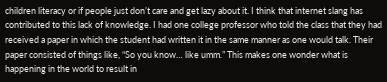children literacy or if people just don’t care and get lazy about it. I think that internet slang has contributed to this lack of knowledge. I had one college professor who told the class that they had received a paper in which the student had written it in the same manner as one would talk. Their paper consisted of things like, “So you know… like umm.” This makes one wonder what is happening in the world to result in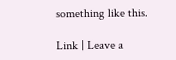something like this.

Link | Leave a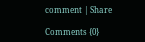comment | Share

Comments {0}